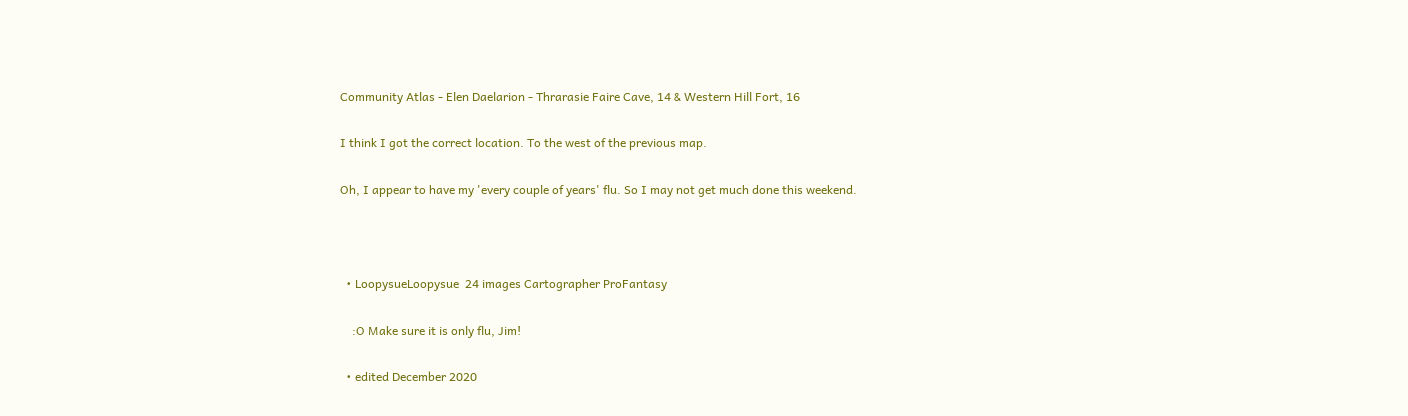Community Atlas - Elen Daelarion - Thrarasie Faire Cave, 14 & Western Hill Fort, 16

I think I got the correct location. To the west of the previous map.

Oh, I appear to have my 'every couple of years' flu. So I may not get much done this weekend.



  • LoopysueLoopysue  24 images Cartographer ProFantasy

    :O Make sure it is only flu, Jim!

  • edited December 2020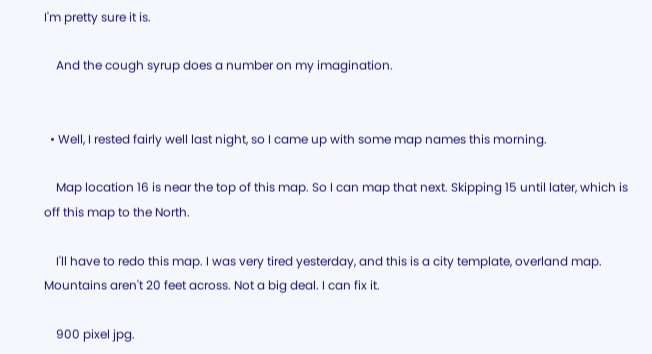I'm pretty sure it is.

    And the cough syrup does a number on my imagination.


  • Well, I rested fairly well last night, so I came up with some map names this morning.

    Map location 16 is near the top of this map. So I can map that next. Skipping 15 until later, which is off this map to the North.

    I'll have to redo this map. I was very tired yesterday, and this is a city template, overland map. Mountains aren't 20 feet across. Not a big deal. I can fix it.

    900 pixel jpg.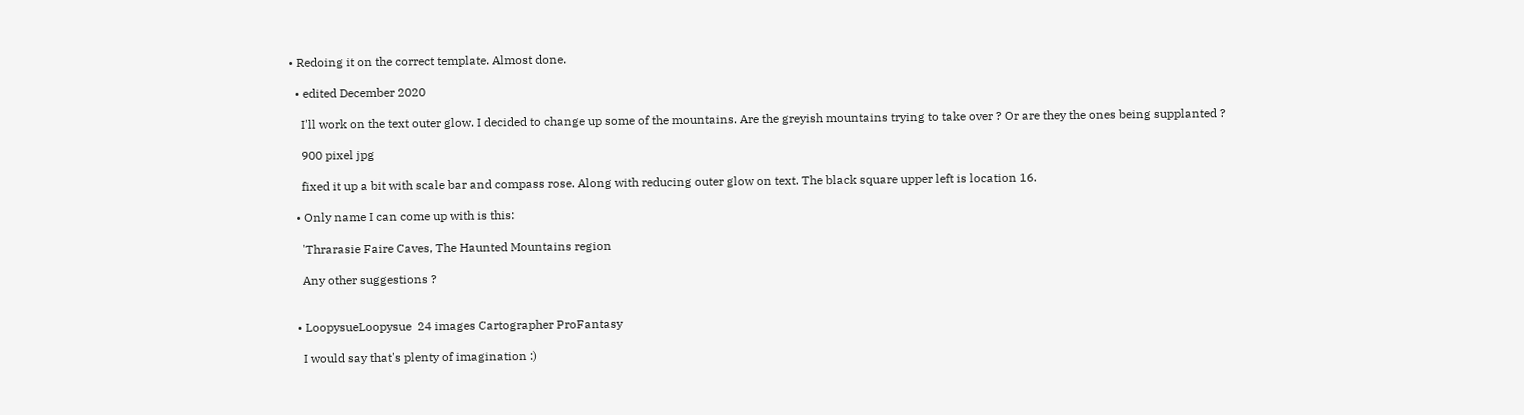• Redoing it on the correct template. Almost done.

  • edited December 2020

    I'll work on the text outer glow. I decided to change up some of the mountains. Are the greyish mountains trying to take over ? Or are they the ones being supplanted ?

    900 pixel jpg

    fixed it up a bit with scale bar and compass rose. Along with reducing outer glow on text. The black square upper left is location 16.

  • Only name I can come up with is this:

    'Thrarasie Faire Caves, The Haunted Mountains region

    Any other suggestions ?


  • LoopysueLoopysue  24 images Cartographer ProFantasy

    I would say that's plenty of imagination :)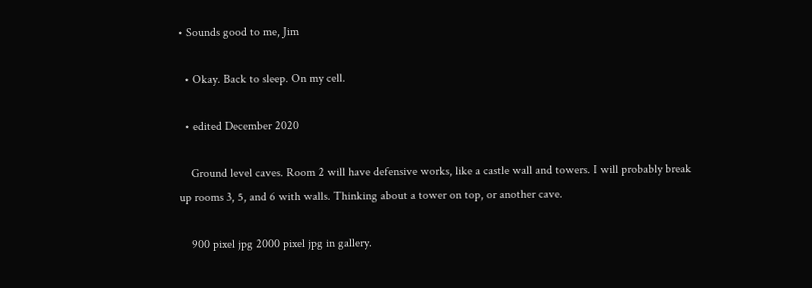• Sounds good to me, Jim

  • Okay. Back to sleep. On my cell.

  • edited December 2020

    Ground level caves. Room 2 will have defensive works, like a castle wall and towers. I will probably break up rooms 3, 5, and 6 with walls. Thinking about a tower on top, or another cave.

    900 pixel jpg 2000 pixel jpg in gallery.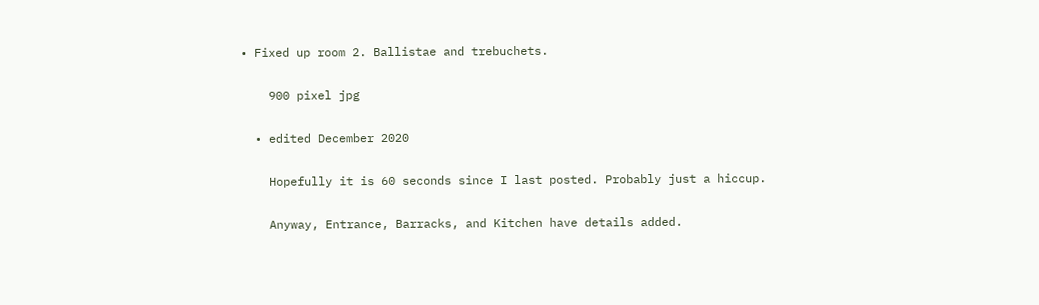• Fixed up room 2. Ballistae and trebuchets.

    900 pixel jpg

  • edited December 2020

    Hopefully it is 60 seconds since I last posted. Probably just a hiccup.

    Anyway, Entrance, Barracks, and Kitchen have details added.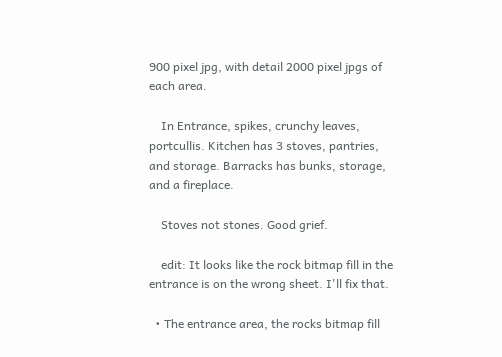900 pixel jpg, with detail 2000 pixel jpgs of each area.

    In Entrance, spikes, crunchy leaves, portcullis. Kitchen has 3 stoves, pantries, and storage. Barracks has bunks, storage, and a fireplace.

    Stoves not stones. Good grief.

    edit: It looks like the rock bitmap fill in the entrance is on the wrong sheet. I'll fix that.

  • The entrance area, the rocks bitmap fill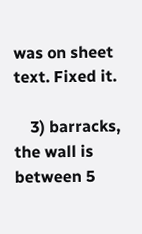was on sheet text. Fixed it.

    3) barracks, the wall is between 5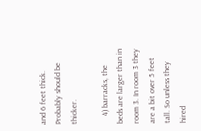and 6 feet thick. Probably should be thicker.

    4) barracks, the beds are larger than in room 3. In room 3 they are a bit over 5 feet tall. So unless they hired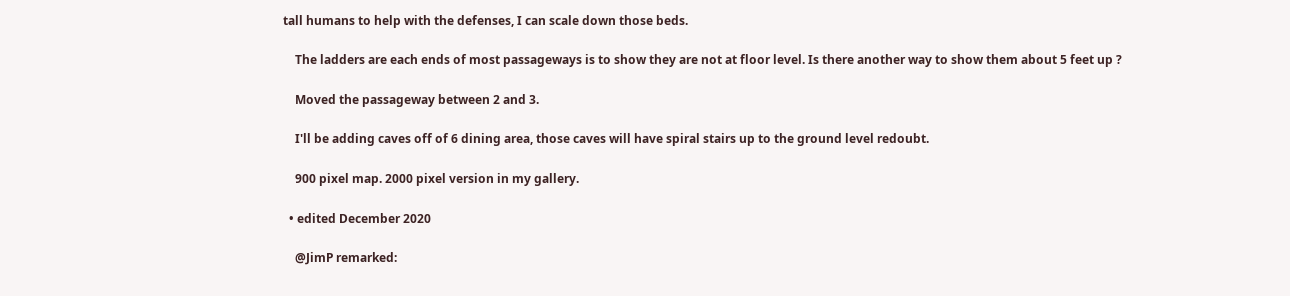tall humans to help with the defenses, I can scale down those beds.

    The ladders are each ends of most passageways is to show they are not at floor level. Is there another way to show them about 5 feet up ?

    Moved the passageway between 2 and 3.

    I'll be adding caves off of 6 dining area, those caves will have spiral stairs up to the ground level redoubt.

    900 pixel map. 2000 pixel version in my gallery.

  • edited December 2020

    @JimP remarked: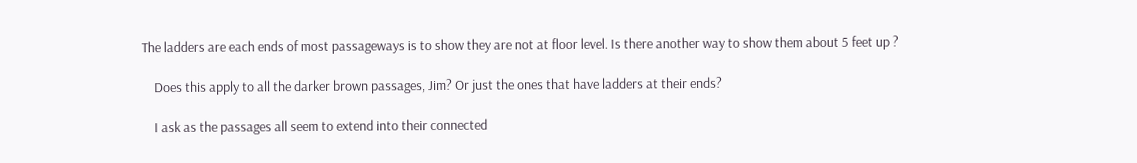The ladders are each ends of most passageways is to show they are not at floor level. Is there another way to show them about 5 feet up ?

    Does this apply to all the darker brown passages, Jim? Or just the ones that have ladders at their ends?

    I ask as the passages all seem to extend into their connected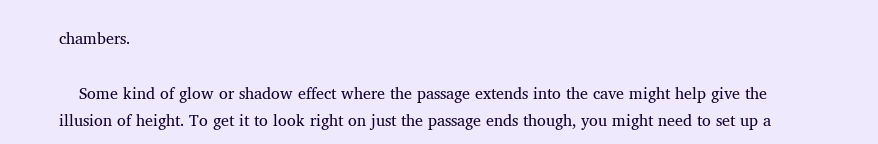chambers.

    Some kind of glow or shadow effect where the passage extends into the cave might help give the illusion of height. To get it to look right on just the passage ends though, you might need to set up a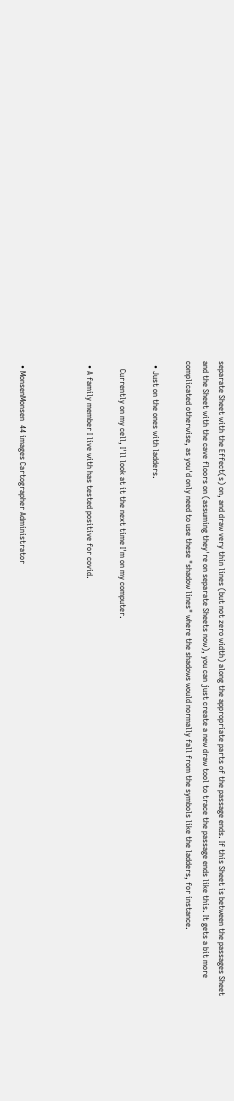separate Sheet with the Effect(s) on, and draw very thin lines (but not zero width) along the appropriate parts of the passage ends. If this Sheet is between the passages Sheet and the Sheet with the cave floors on (assuming they're on separate Sheets now), you can just create a new draw tool to trace the passage ends like this. It gets a bit more complicated otherwise, as you'd only need to use these "shadow lines" where the shadows would normally fall from the symbols like the ladders, for instance.

  • Just on the ones with ladders.

    Currently on my cell, I'll look at it the next time I'm on my computer.

  • A family member I live with has tested positive for covid.



  • MonsenMonsen  44 images Cartographer Administrator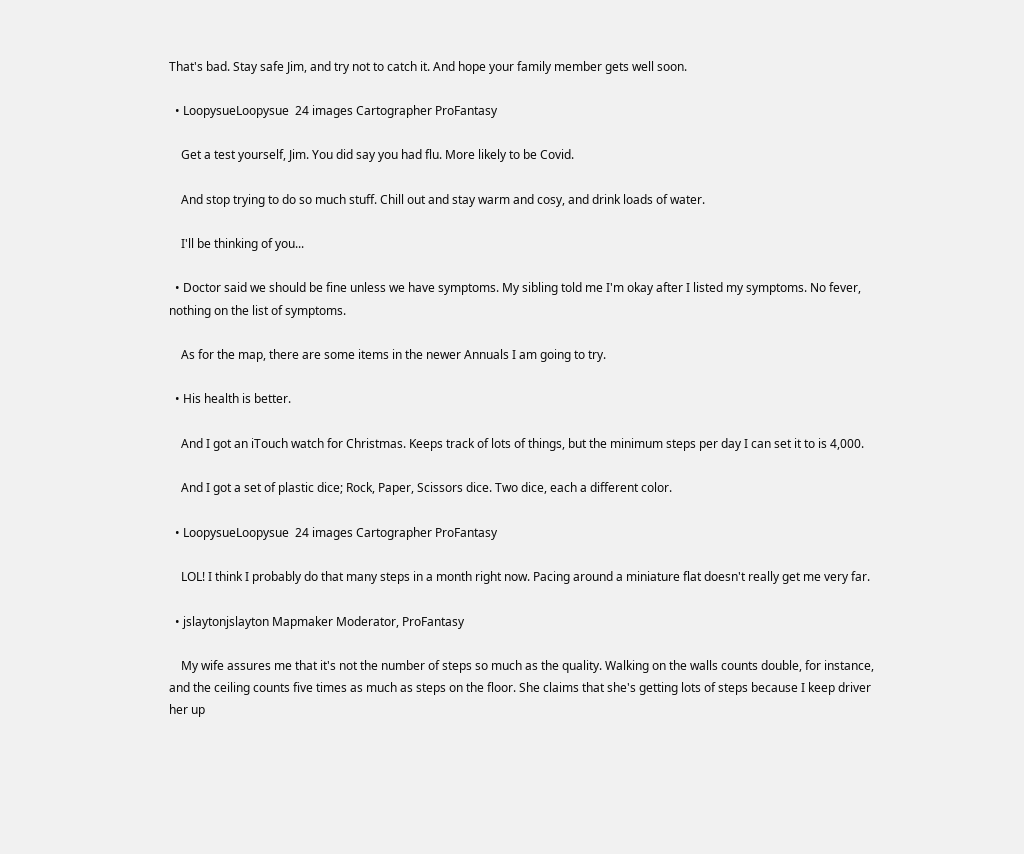That's bad. Stay safe Jim, and try not to catch it. And hope your family member gets well soon.

  • LoopysueLoopysue  24 images Cartographer ProFantasy

    Get a test yourself, Jim. You did say you had flu. More likely to be Covid.

    And stop trying to do so much stuff. Chill out and stay warm and cosy, and drink loads of water.

    I'll be thinking of you...

  • Doctor said we should be fine unless we have symptoms. My sibling told me I'm okay after I listed my symptoms. No fever, nothing on the list of symptoms.

    As for the map, there are some items in the newer Annuals I am going to try.

  • His health is better.

    And I got an iTouch watch for Christmas. Keeps track of lots of things, but the minimum steps per day I can set it to is 4,000.

    And I got a set of plastic dice; Rock, Paper, Scissors dice. Two dice, each a different color.

  • LoopysueLoopysue  24 images Cartographer ProFantasy

    LOL! I think I probably do that many steps in a month right now. Pacing around a miniature flat doesn't really get me very far.

  • jslaytonjslayton Mapmaker Moderator, ProFantasy

    My wife assures me that it's not the number of steps so much as the quality. Walking on the walls counts double, for instance, and the ceiling counts five times as much as steps on the floor. She claims that she's getting lots of steps because I keep driver her up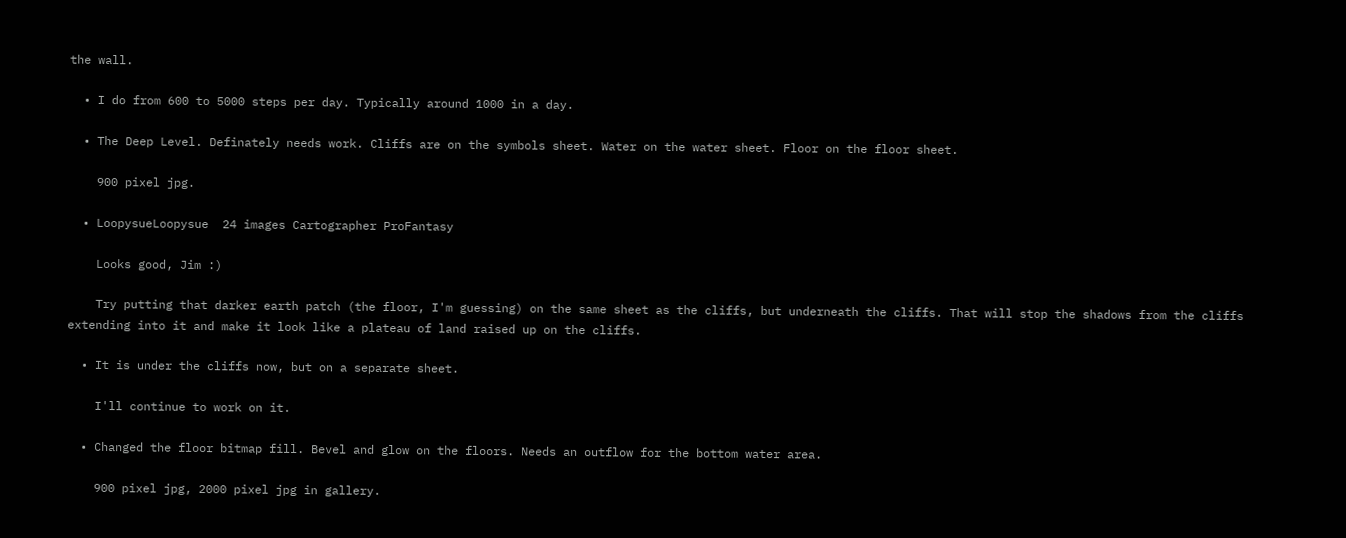the wall.

  • I do from 600 to 5000 steps per day. Typically around 1000 in a day.

  • The Deep Level. Definately needs work. Cliffs are on the symbols sheet. Water on the water sheet. Floor on the floor sheet.

    900 pixel jpg.

  • LoopysueLoopysue  24 images Cartographer ProFantasy

    Looks good, Jim :)

    Try putting that darker earth patch (the floor, I'm guessing) on the same sheet as the cliffs, but underneath the cliffs. That will stop the shadows from the cliffs extending into it and make it look like a plateau of land raised up on the cliffs.

  • It is under the cliffs now, but on a separate sheet.

    I'll continue to work on it.

  • Changed the floor bitmap fill. Bevel and glow on the floors. Needs an outflow for the bottom water area.

    900 pixel jpg, 2000 pixel jpg in gallery.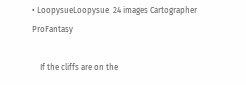• LoopysueLoopysue  24 images Cartographer ProFantasy

    If the cliffs are on the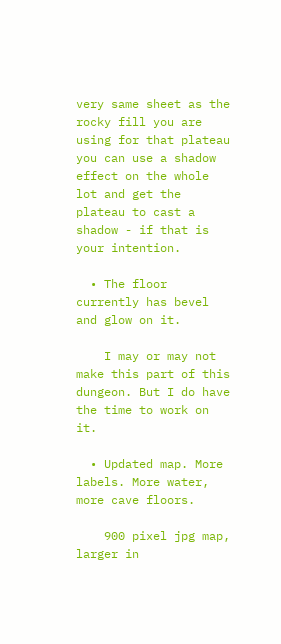very same sheet as the rocky fill you are using for that plateau you can use a shadow effect on the whole lot and get the plateau to cast a shadow - if that is your intention.

  • The floor currently has bevel and glow on it.

    I may or may not make this part of this dungeon. But I do have the time to work on it.

  • Updated map. More labels. More water, more cave floors.

    900 pixel jpg map, larger in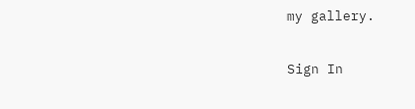my gallery.

Sign In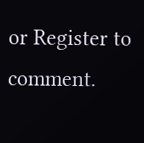or Register to comment.